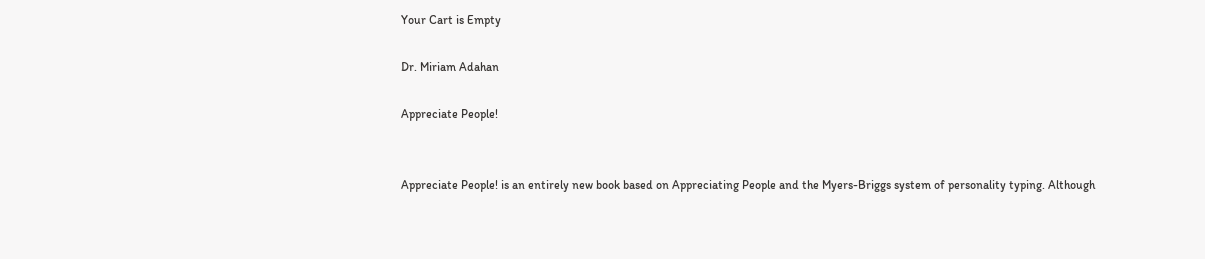Your Cart is Empty

Dr. Miriam Adahan

Appreciate People!


Appreciate People! is an entirely new book based on Appreciating People and the Myers-Briggs system of personality typing. Although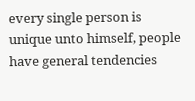every single person is unique unto himself, people have general tendencies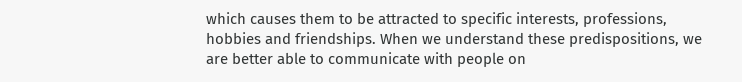which causes them to be attracted to specific interests, professions, hobbies and friendships. When we understand these predispositions, we are better able to communicate with people on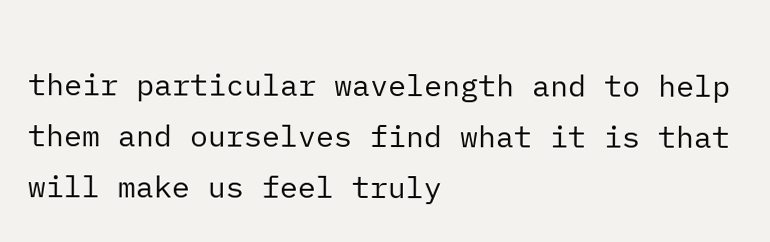their particular wavelength and to help them and ourselves find what it is that will make us feel truly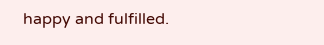happy and fulfilled.